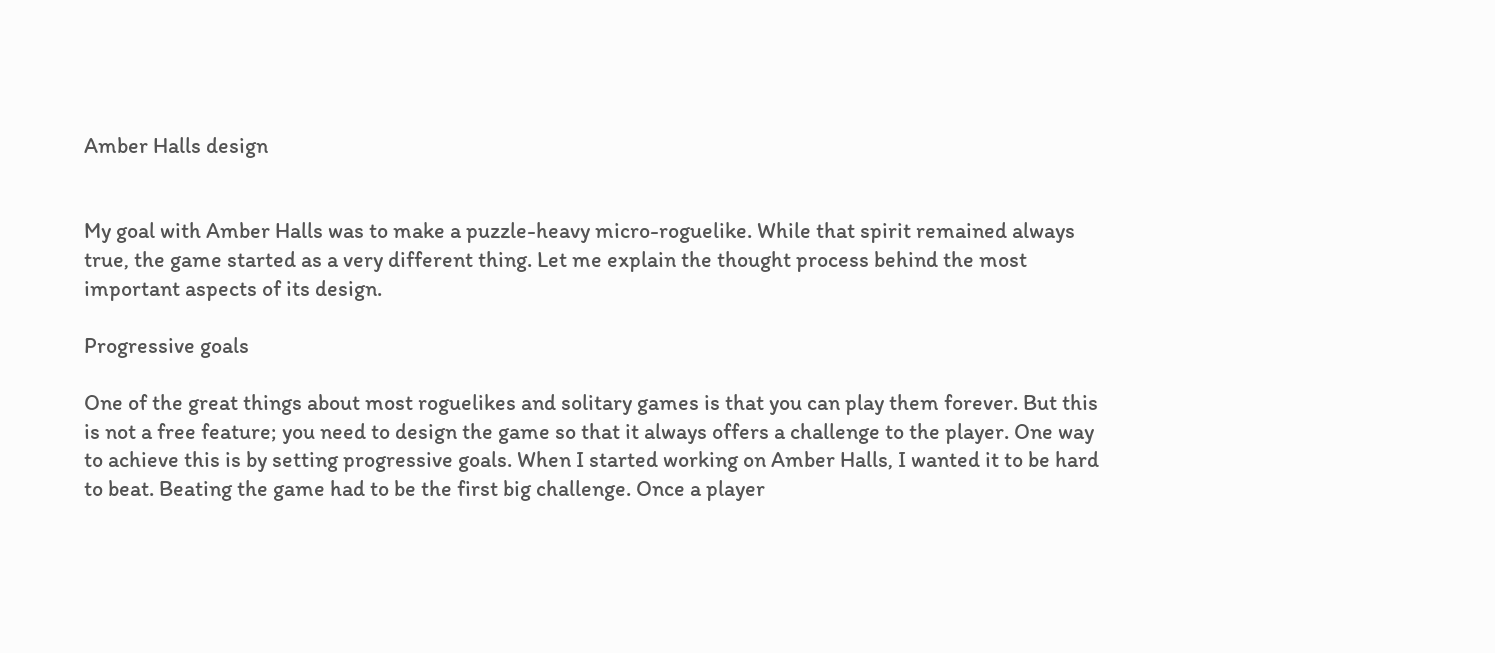Amber Halls design


My goal with Amber Halls was to make a puzzle-heavy micro-roguelike. While that spirit remained always true, the game started as a very different thing. Let me explain the thought process behind the most important aspects of its design.

Progressive goals

One of the great things about most roguelikes and solitary games is that you can play them forever. But this is not a free feature; you need to design the game so that it always offers a challenge to the player. One way to achieve this is by setting progressive goals. When I started working on Amber Halls, I wanted it to be hard to beat. Beating the game had to be the first big challenge. Once a player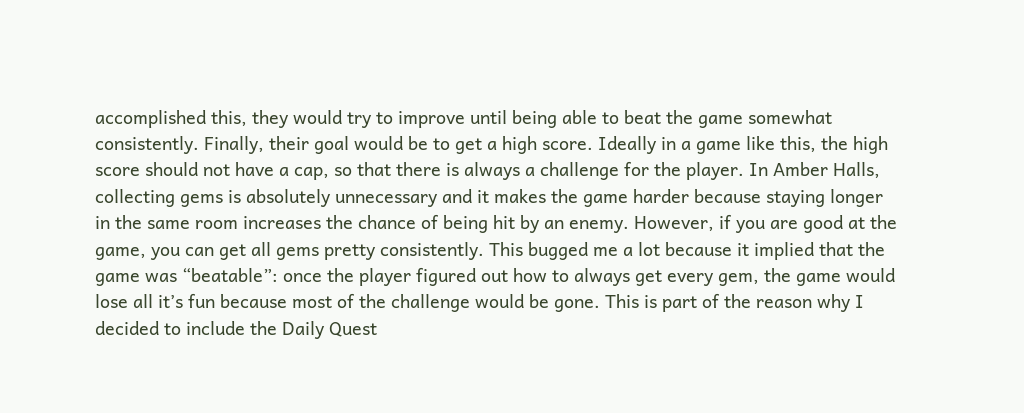accomplished this, they would try to improve until being able to beat the game somewhat consistently. Finally, their goal would be to get a high score. Ideally in a game like this, the high score should not have a cap, so that there is always a challenge for the player. In Amber Halls, collecting gems is absolutely unnecessary and it makes the game harder because staying longer in the same room increases the chance of being hit by an enemy. However, if you are good at the game, you can get all gems pretty consistently. This bugged me a lot because it implied that the game was “beatable”: once the player figured out how to always get every gem, the game would lose all it’s fun because most of the challenge would be gone. This is part of the reason why I decided to include the Daily Quest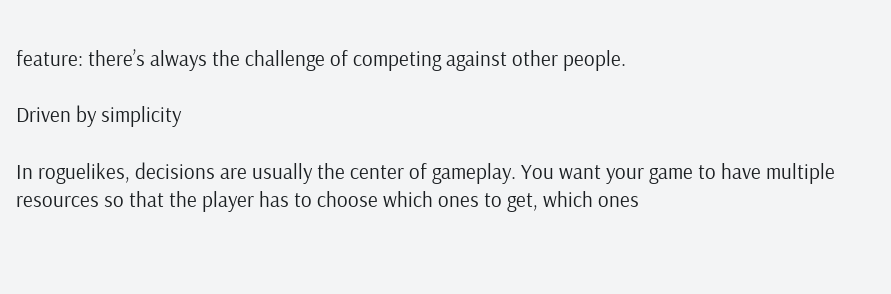feature: there’s always the challenge of competing against other people.

Driven by simplicity

In roguelikes, decisions are usually the center of gameplay. You want your game to have multiple resources so that the player has to choose which ones to get, which ones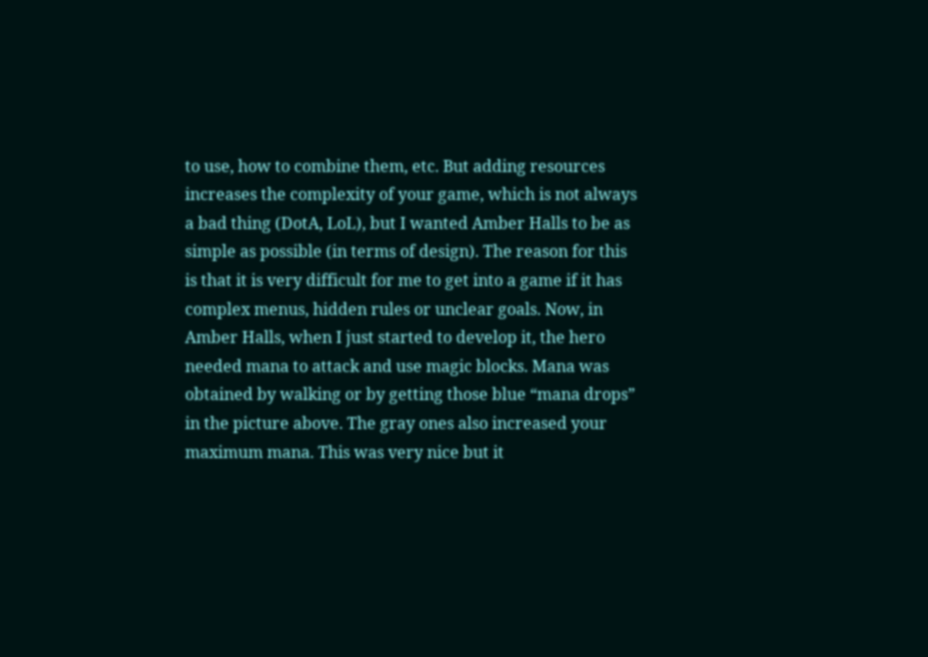to use, how to combine them, etc. But adding resources increases the complexity of your game, which is not always a bad thing (DotA, LoL), but I wanted Amber Halls to be as simple as possible (in terms of design). The reason for this is that it is very difficult for me to get into a game if it has complex menus, hidden rules or unclear goals. Now, in Amber Halls, when I just started to develop it, the hero needed mana to attack and use magic blocks. Mana was obtained by walking or by getting those blue “mana drops” in the picture above. The gray ones also increased your maximum mana. This was very nice but it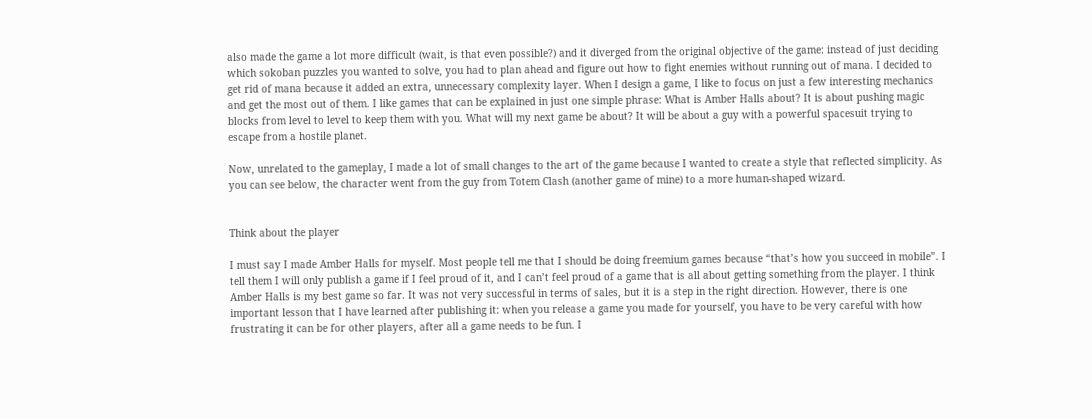also made the game a lot more difficult (wait, is that even possible?) and it diverged from the original objective of the game: instead of just deciding which sokoban puzzles you wanted to solve, you had to plan ahead and figure out how to fight enemies without running out of mana. I decided to get rid of mana because it added an extra, unnecessary complexity layer. When I design a game, I like to focus on just a few interesting mechanics and get the most out of them. I like games that can be explained in just one simple phrase: What is Amber Halls about? It is about pushing magic blocks from level to level to keep them with you. What will my next game be about? It will be about a guy with a powerful spacesuit trying to escape from a hostile planet.

Now, unrelated to the gameplay, I made a lot of small changes to the art of the game because I wanted to create a style that reflected simplicity. As you can see below, the character went from the guy from Totem Clash (another game of mine) to a more human-shaped wizard.


Think about the player

I must say I made Amber Halls for myself. Most people tell me that I should be doing freemium games because “that’s how you succeed in mobile”. I tell them I will only publish a game if I feel proud of it, and I can’t feel proud of a game that is all about getting something from the player. I think Amber Halls is my best game so far. It was not very successful in terms of sales, but it is a step in the right direction. However, there is one important lesson that I have learned after publishing it: when you release a game you made for yourself, you have to be very careful with how frustrating it can be for other players, after all a game needs to be fun. I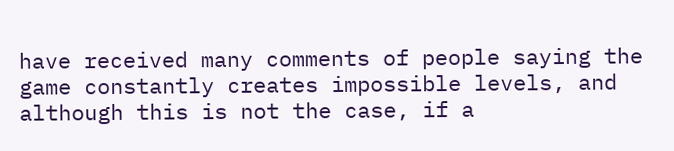have received many comments of people saying the game constantly creates impossible levels, and although this is not the case, if a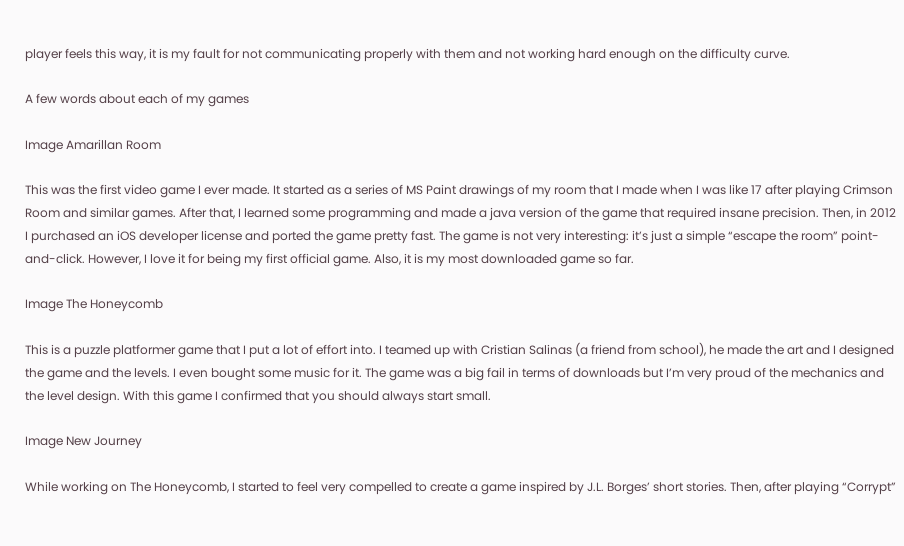player feels this way, it is my fault for not communicating properly with them and not working hard enough on the difficulty curve.

A few words about each of my games

Image Amarillan Room

This was the first video game I ever made. It started as a series of MS Paint drawings of my room that I made when I was like 17 after playing Crimson Room and similar games. After that, I learned some programming and made a java version of the game that required insane precision. Then, in 2012 I purchased an iOS developer license and ported the game pretty fast. The game is not very interesting: it’s just a simple “escape the room” point-and-click. However, I love it for being my first official game. Also, it is my most downloaded game so far.

Image The Honeycomb

This is a puzzle platformer game that I put a lot of effort into. I teamed up with Cristian Salinas (a friend from school), he made the art and I designed the game and the levels. I even bought some music for it. The game was a big fail in terms of downloads but I’m very proud of the mechanics and the level design. With this game I confirmed that you should always start small.

Image New Journey

While working on The Honeycomb, I started to feel very compelled to create a game inspired by J.L. Borges’ short stories. Then, after playing “Corrypt”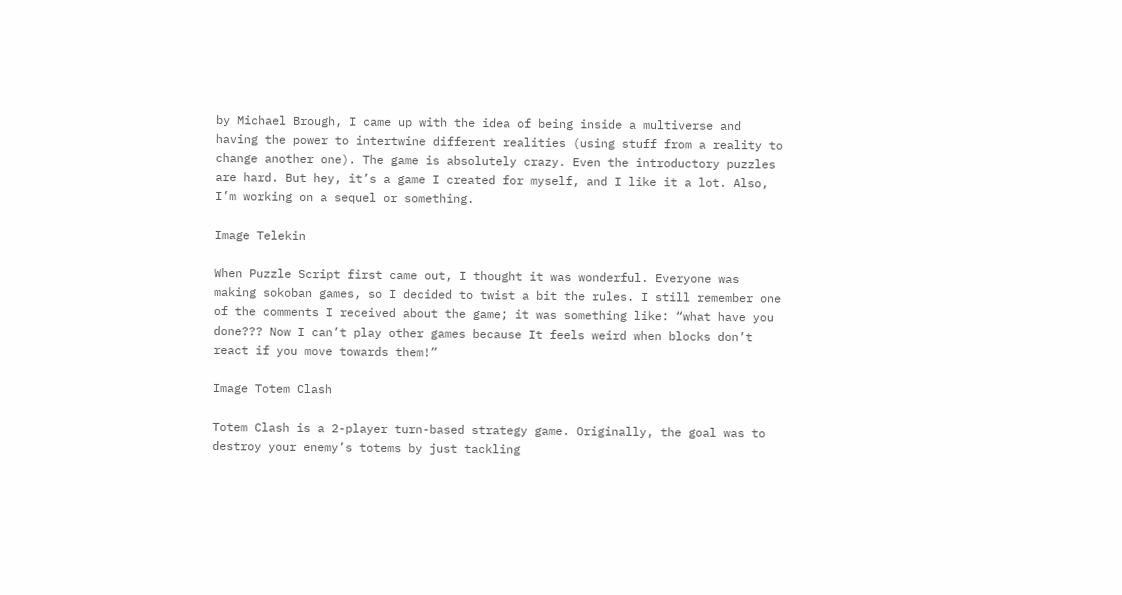by Michael Brough, I came up with the idea of being inside a multiverse and having the power to intertwine different realities (using stuff from a reality to change another one). The game is absolutely crazy. Even the introductory puzzles are hard. But hey, it’s a game I created for myself, and I like it a lot. Also, I’m working on a sequel or something.

Image Telekin

When Puzzle Script first came out, I thought it was wonderful. Everyone was making sokoban games, so I decided to twist a bit the rules. I still remember one of the comments I received about the game; it was something like: “what have you done??? Now I can’t play other games because It feels weird when blocks don’t react if you move towards them!”

Image Totem Clash

Totem Clash is a 2-player turn-based strategy game. Originally, the goal was to destroy your enemy’s totems by just tackling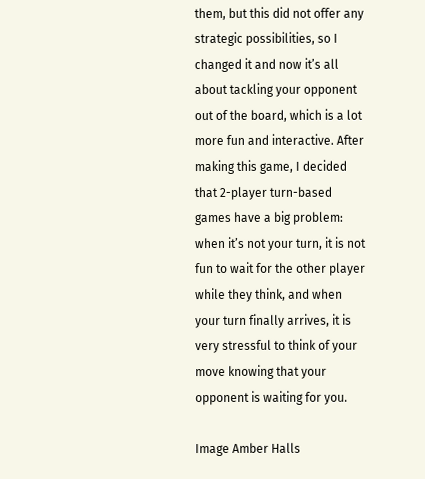them, but this did not offer any strategic possibilities, so I changed it and now it’s all about tackling your opponent out of the board, which is a lot more fun and interactive. After making this game, I decided that 2-player turn-based games have a big problem: when it’s not your turn, it is not fun to wait for the other player while they think, and when your turn finally arrives, it is very stressful to think of your move knowing that your opponent is waiting for you.

Image Amber Halls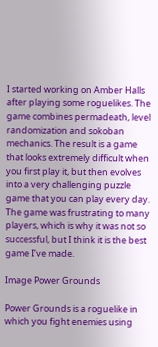I started working on Amber Halls after playing some roguelikes. The game combines permadeath, level randomization and sokoban mechanics. The result is a game that looks extremely difficult when you first play it, but then evolves into a very challenging puzzle game that you can play every day. The game was frustrating to many players, which is why it was not so successful, but I think it is the best game I’ve made.

Image Power Grounds

Power Grounds is a roguelike in which you fight enemies using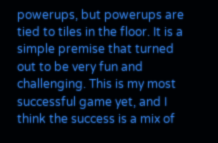powerups, but powerups are tied to tiles in the floor. It is a simple premise that turned out to be very fun and challenging. This is my most successful game yet, and I think the success is a mix of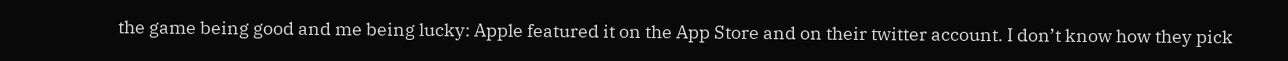the game being good and me being lucky: Apple featured it on the App Store and on their twitter account. I don’t know how they pick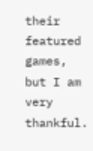their featured games, but I am very thankful.